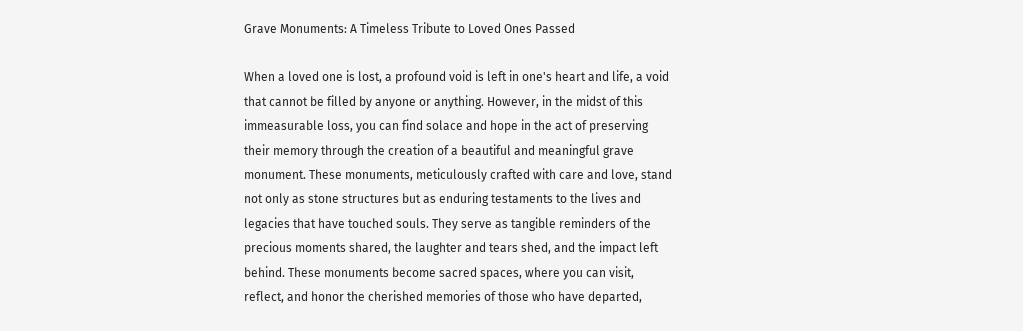Grave Monuments: A Timeless Tribute to Loved Ones Passed

When a loved one is lost, a profound void is left in one's heart and life, a void that cannot be filled by anyone or anything. However, in the midst of this immeasurable loss, you can find solace and hope in the act of preserving their memory through the creation of a beautiful and meaningful grave monument. These monuments, meticulously crafted with care and love, stand not only as stone structures but as enduring testaments to the lives and legacies that have touched souls. They serve as tangible reminders of the precious moments shared, the laughter and tears shed, and the impact left behind. These monuments become sacred spaces, where you can visit, reflect, and honor the cherished memories of those who have departed,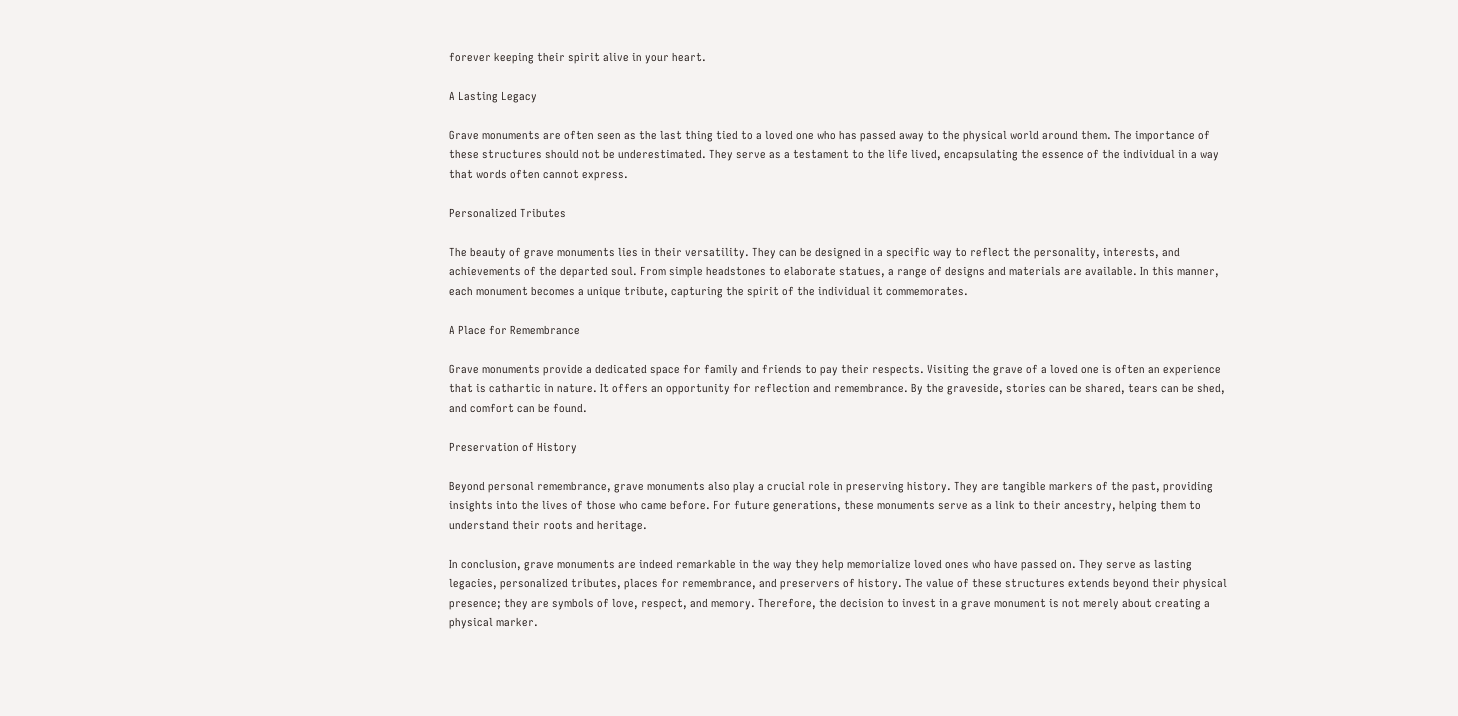forever keeping their spirit alive in your heart.

A Lasting Legacy

Grave monuments are often seen as the last thing tied to a loved one who has passed away to the physical world around them. The importance of these structures should not be underestimated. They serve as a testament to the life lived, encapsulating the essence of the individual in a way that words often cannot express.

Personalized Tributes

The beauty of grave monuments lies in their versatility. They can be designed in a specific way to reflect the personality, interests, and achievements of the departed soul. From simple headstones to elaborate statues, a range of designs and materials are available. In this manner, each monument becomes a unique tribute, capturing the spirit of the individual it commemorates.

A Place for Remembrance

Grave monuments provide a dedicated space for family and friends to pay their respects. Visiting the grave of a loved one is often an experience that is cathartic in nature. It offers an opportunity for reflection and remembrance. By the graveside, stories can be shared, tears can be shed, and comfort can be found.

Preservation of History

Beyond personal remembrance, grave monuments also play a crucial role in preserving history. They are tangible markers of the past, providing insights into the lives of those who came before. For future generations, these monuments serve as a link to their ancestry, helping them to understand their roots and heritage.

In conclusion, grave monuments are indeed remarkable in the way they help memorialize loved ones who have passed on. They serve as lasting legacies, personalized tributes, places for remembrance, and preservers of history. The value of these structures extends beyond their physical presence; they are symbols of love, respect, and memory. Therefore, the decision to invest in a grave monument is not merely about creating a physical marker.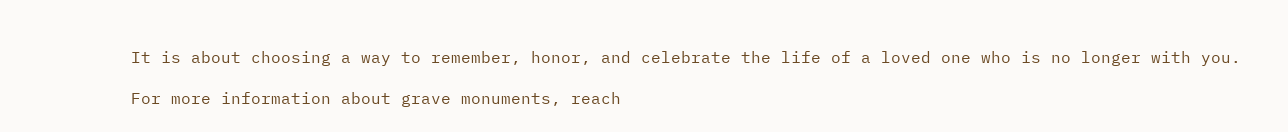It is about choosing a way to remember, honor, and celebrate the life of a loved one who is no longer with you.

For more information about grave monuments, reach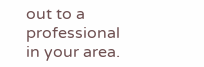out to a professional in your area.